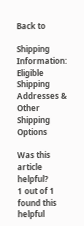Back to

Shipping Information: Eligible Shipping Addresses & Other Shipping Options

Was this article helpful?
1 out of 1 found this helpful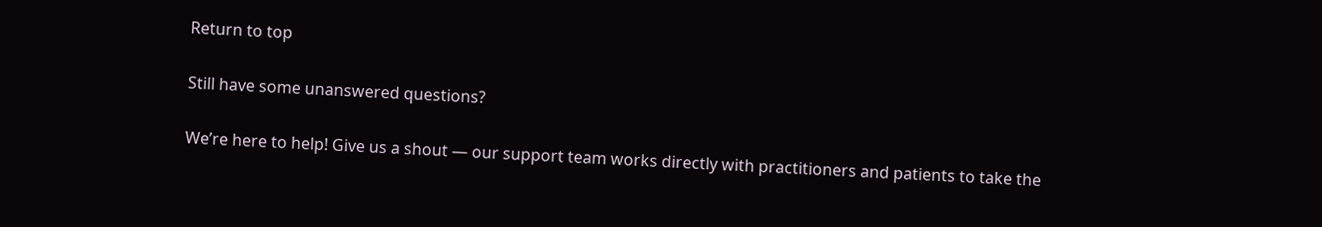Return to top

Still have some unanswered questions?

We’re here to help! Give us a shout — our support team works directly with practitioners and patients to take the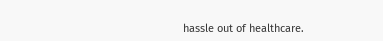hassle out of healthcare.